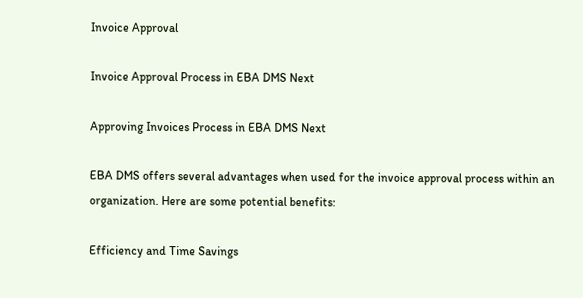Invoice Approval

Invoice Approval Process in EBA DMS Next

Approving Invoices Process in EBA DMS Next

EBA DMS offers several advantages when used for the invoice approval process within an organization. Here are some potential benefits:

Efficiency and Time Savings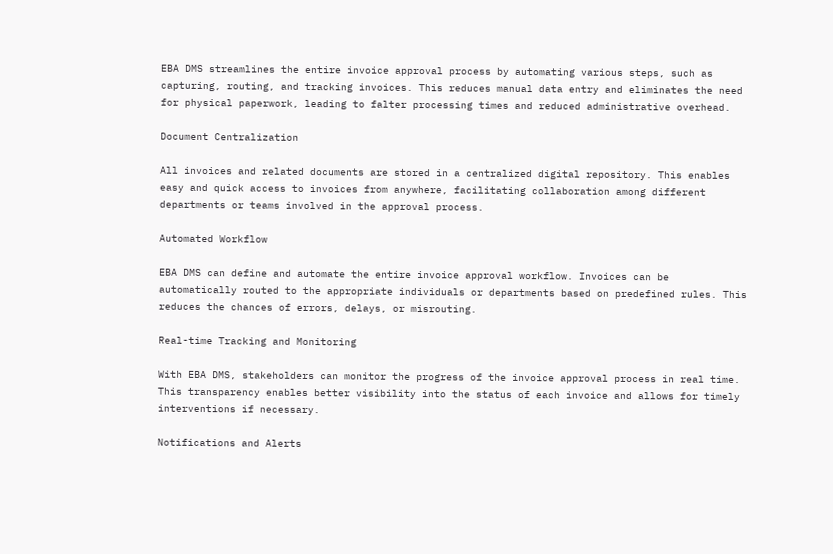EBA DMS streamlines the entire invoice approval process by automating various steps, such as capturing, routing, and tracking invoices. This reduces manual data entry and eliminates the need for physical paperwork, leading to falter processing times and reduced administrative overhead.

Document Centralization

All invoices and related documents are stored in a centralized digital repository. This enables easy and quick access to invoices from anywhere, facilitating collaboration among different departments or teams involved in the approval process.

Automated Workflow

EBA DMS can define and automate the entire invoice approval workflow. Invoices can be automatically routed to the appropriate individuals or departments based on predefined rules. This reduces the chances of errors, delays, or misrouting.

Real-time Tracking and Monitoring

With EBA DMS, stakeholders can monitor the progress of the invoice approval process in real time. This transparency enables better visibility into the status of each invoice and allows for timely interventions if necessary.

Notifications and Alerts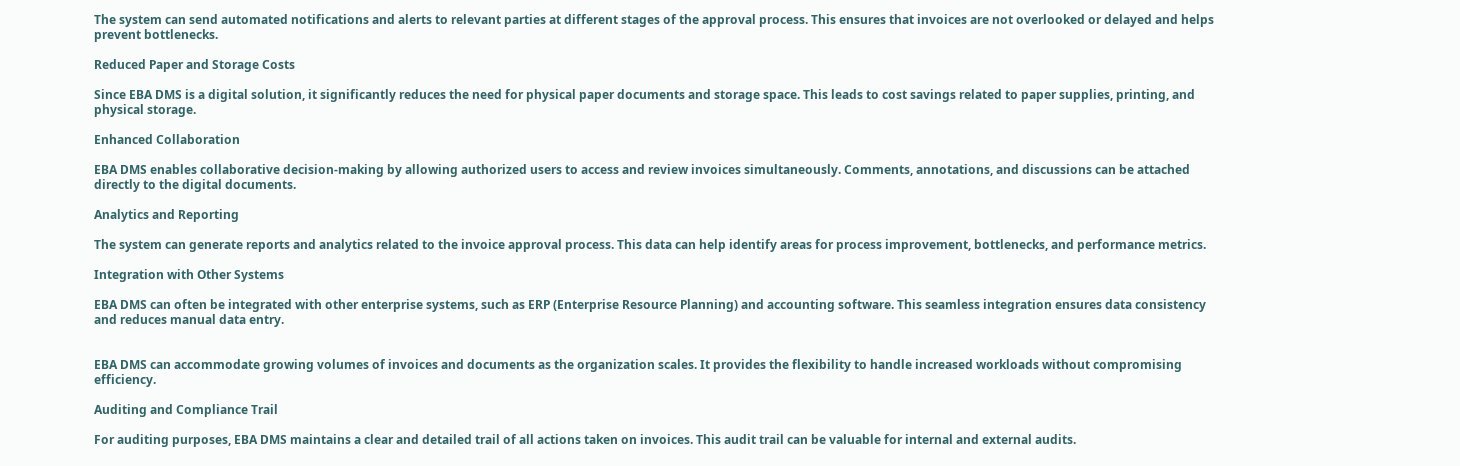The system can send automated notifications and alerts to relevant parties at different stages of the approval process. This ensures that invoices are not overlooked or delayed and helps prevent bottlenecks.

Reduced Paper and Storage Costs

Since EBA DMS is a digital solution, it significantly reduces the need for physical paper documents and storage space. This leads to cost savings related to paper supplies, printing, and physical storage.

Enhanced Collaboration

EBA DMS enables collaborative decision-making by allowing authorized users to access and review invoices simultaneously. Comments, annotations, and discussions can be attached directly to the digital documents.

Analytics and Reporting

The system can generate reports and analytics related to the invoice approval process. This data can help identify areas for process improvement, bottlenecks, and performance metrics.

Integration with Other Systems

EBA DMS can often be integrated with other enterprise systems, such as ERP (Enterprise Resource Planning) and accounting software. This seamless integration ensures data consistency and reduces manual data entry.


EBA DMS can accommodate growing volumes of invoices and documents as the organization scales. It provides the flexibility to handle increased workloads without compromising efficiency.

Auditing and Compliance Trail

For auditing purposes, EBA DMS maintains a clear and detailed trail of all actions taken on invoices. This audit trail can be valuable for internal and external audits.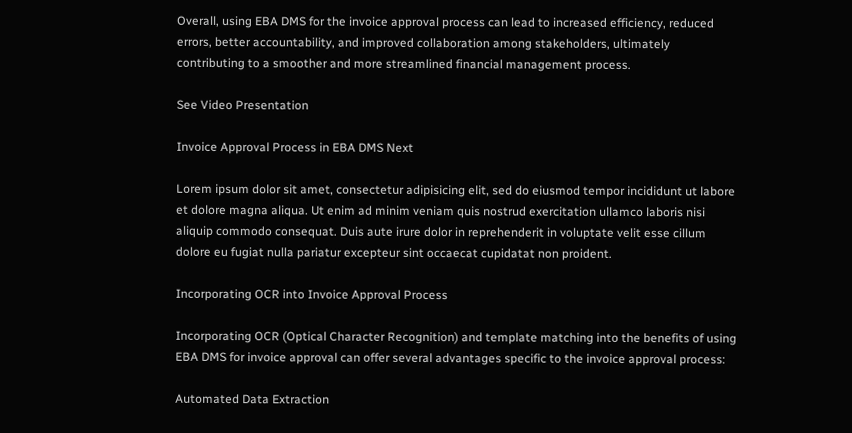Overall, using EBA DMS for the invoice approval process can lead to increased efficiency, reduced errors, better accountability, and improved collaboration among stakeholders, ultimately contributing to a smoother and more streamlined financial management process.

See Video Presentation

Invoice Approval Process in EBA DMS Next

Lorem ipsum dolor sit amet, consectetur adipisicing elit, sed do eiusmod tempor incididunt ut labore et dolore magna aliqua. Ut enim ad minim veniam quis nostrud exercitation ullamco laboris nisi aliquip commodo consequat. Duis aute irure dolor in reprehenderit in voluptate velit esse cillum dolore eu fugiat nulla pariatur excepteur sint occaecat cupidatat non proident.

Incorporating OCR into Invoice Approval Process

Incorporating OCR (Optical Character Recognition) and template matching into the benefits of using EBA DMS for invoice approval can offer several advantages specific to the invoice approval process:

Automated Data Extraction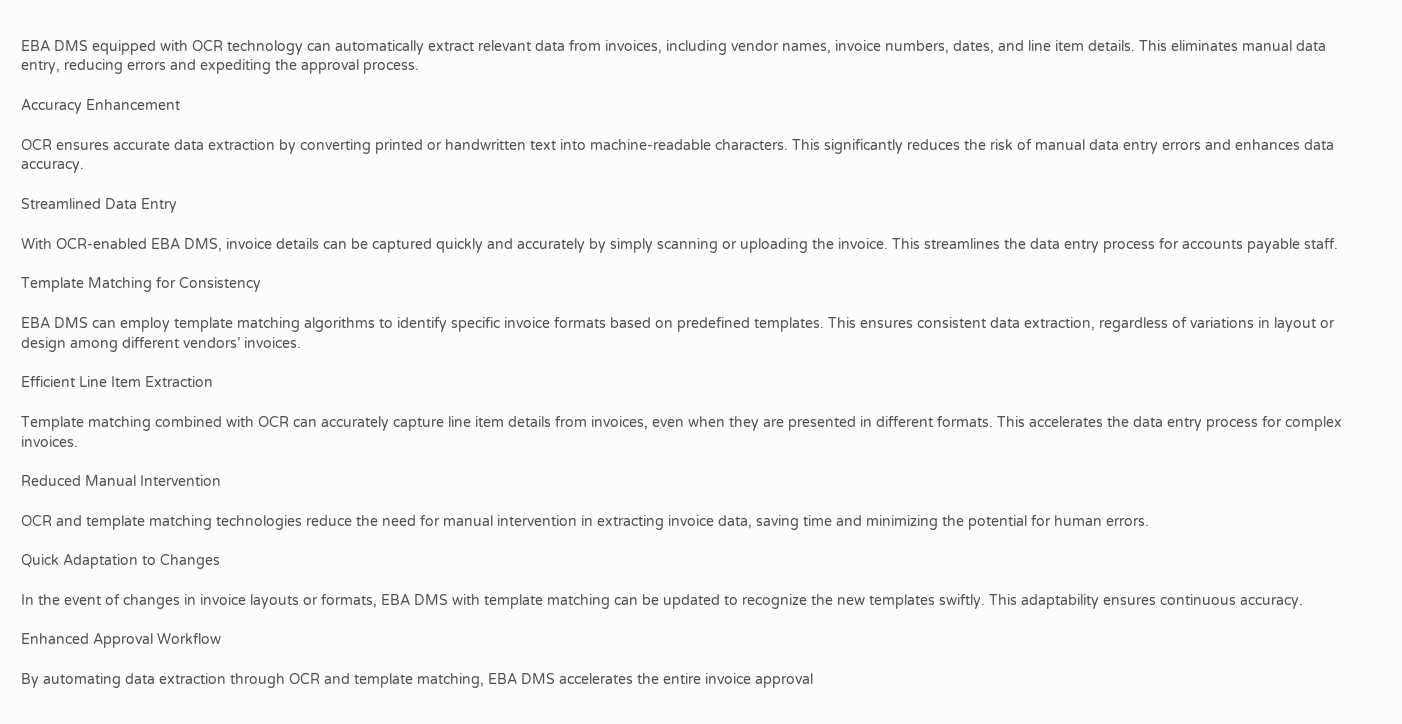EBA DMS equipped with OCR technology can automatically extract relevant data from invoices, including vendor names, invoice numbers, dates, and line item details. This eliminates manual data entry, reducing errors and expediting the approval process.

Accuracy Enhancement

OCR ensures accurate data extraction by converting printed or handwritten text into machine-readable characters. This significantly reduces the risk of manual data entry errors and enhances data accuracy.

Streamlined Data Entry

With OCR-enabled EBA DMS, invoice details can be captured quickly and accurately by simply scanning or uploading the invoice. This streamlines the data entry process for accounts payable staff.

Template Matching for Consistency

EBA DMS can employ template matching algorithms to identify specific invoice formats based on predefined templates. This ensures consistent data extraction, regardless of variations in layout or design among different vendors’ invoices.

Efficient Line Item Extraction

Template matching combined with OCR can accurately capture line item details from invoices, even when they are presented in different formats. This accelerates the data entry process for complex invoices.

Reduced Manual Intervention

OCR and template matching technologies reduce the need for manual intervention in extracting invoice data, saving time and minimizing the potential for human errors.

Quick Adaptation to Changes

In the event of changes in invoice layouts or formats, EBA DMS with template matching can be updated to recognize the new templates swiftly. This adaptability ensures continuous accuracy.

Enhanced Approval Workflow

By automating data extraction through OCR and template matching, EBA DMS accelerates the entire invoice approval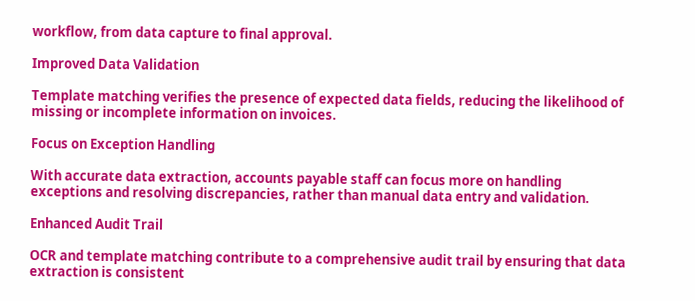workflow, from data capture to final approval.

Improved Data Validation

Template matching verifies the presence of expected data fields, reducing the likelihood of missing or incomplete information on invoices.

Focus on Exception Handling

With accurate data extraction, accounts payable staff can focus more on handling exceptions and resolving discrepancies, rather than manual data entry and validation.

Enhanced Audit Trail

OCR and template matching contribute to a comprehensive audit trail by ensuring that data extraction is consistent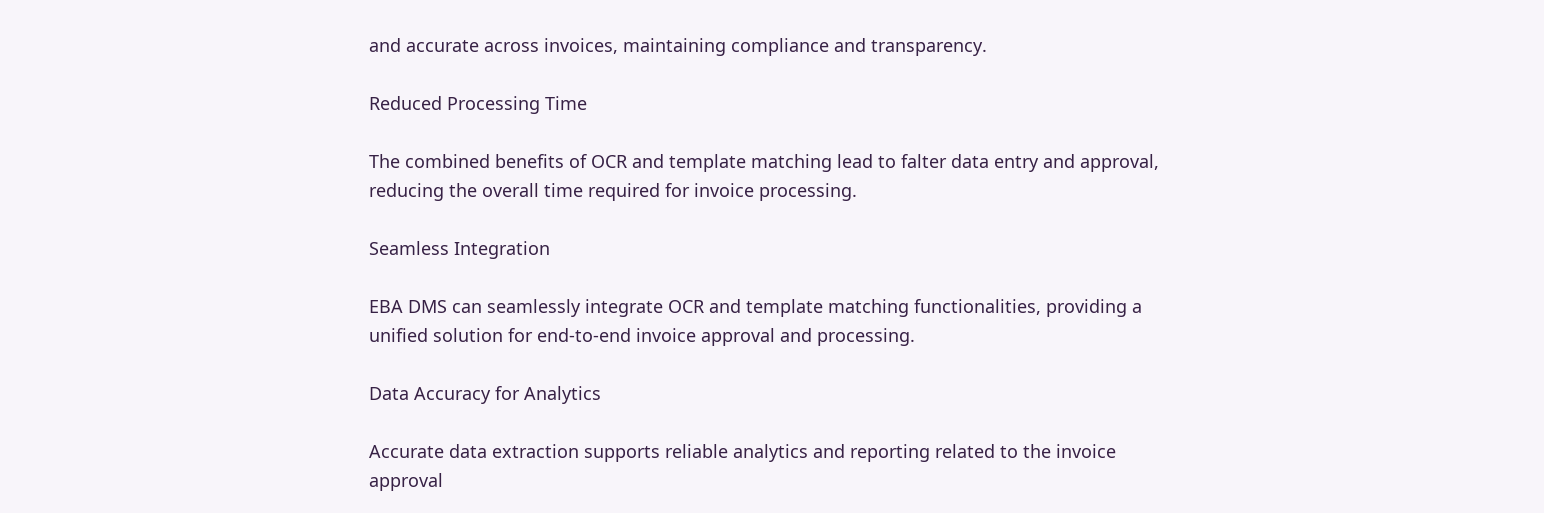and accurate across invoices, maintaining compliance and transparency.

Reduced Processing Time

The combined benefits of OCR and template matching lead to falter data entry and approval, reducing the overall time required for invoice processing.

Seamless Integration

EBA DMS can seamlessly integrate OCR and template matching functionalities, providing a unified solution for end-to-end invoice approval and processing.

Data Accuracy for Analytics

Accurate data extraction supports reliable analytics and reporting related to the invoice approval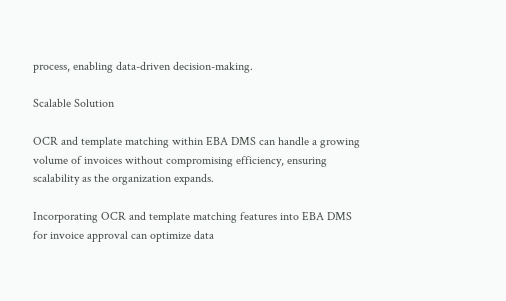process, enabling data-driven decision-making.

Scalable Solution

OCR and template matching within EBA DMS can handle a growing volume of invoices without compromising efficiency, ensuring scalability as the organization expands.

Incorporating OCR and template matching features into EBA DMS for invoice approval can optimize data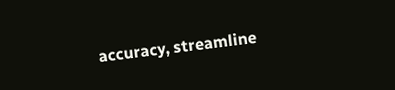accuracy, streamline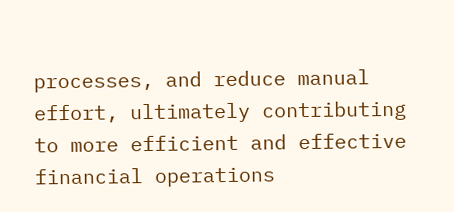processes, and reduce manual effort, ultimately contributing to more efficient and effective financial operations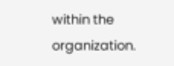within the organization.